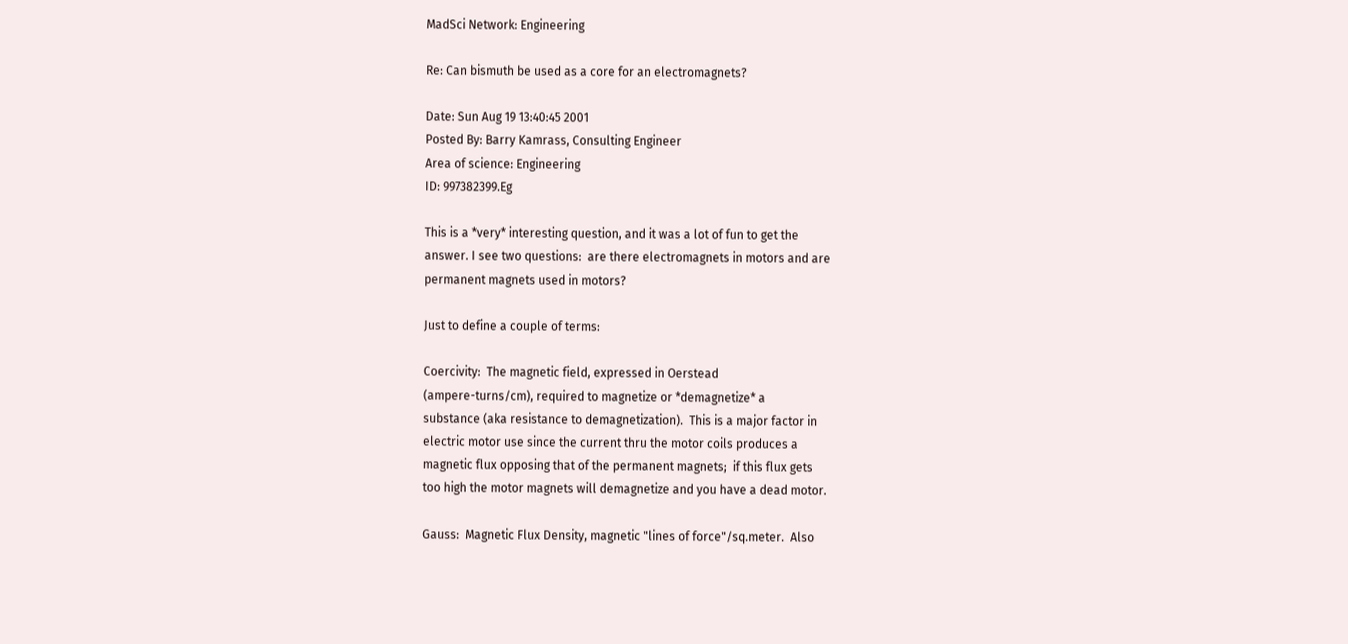MadSci Network: Engineering

Re: Can bismuth be used as a core for an electromagnets?

Date: Sun Aug 19 13:40:45 2001
Posted By: Barry Kamrass, Consulting Engineer
Area of science: Engineering
ID: 997382399.Eg

This is a *very* interesting question, and it was a lot of fun to get the
answer. I see two questions:  are there electromagnets in motors and are
permanent magnets used in motors?

Just to define a couple of terms:

Coercivity:  The magnetic field, expressed in Oerstead
(ampere-turns/cm), required to magnetize or *demagnetize* a
substance (aka resistance to demagnetization).  This is a major factor in
electric motor use since the current thru the motor coils produces a
magnetic flux opposing that of the permanent magnets;  if this flux gets
too high the motor magnets will demagnetize and you have a dead motor.

Gauss:  Magnetic Flux Density, magnetic "lines of force"/sq.meter.  Also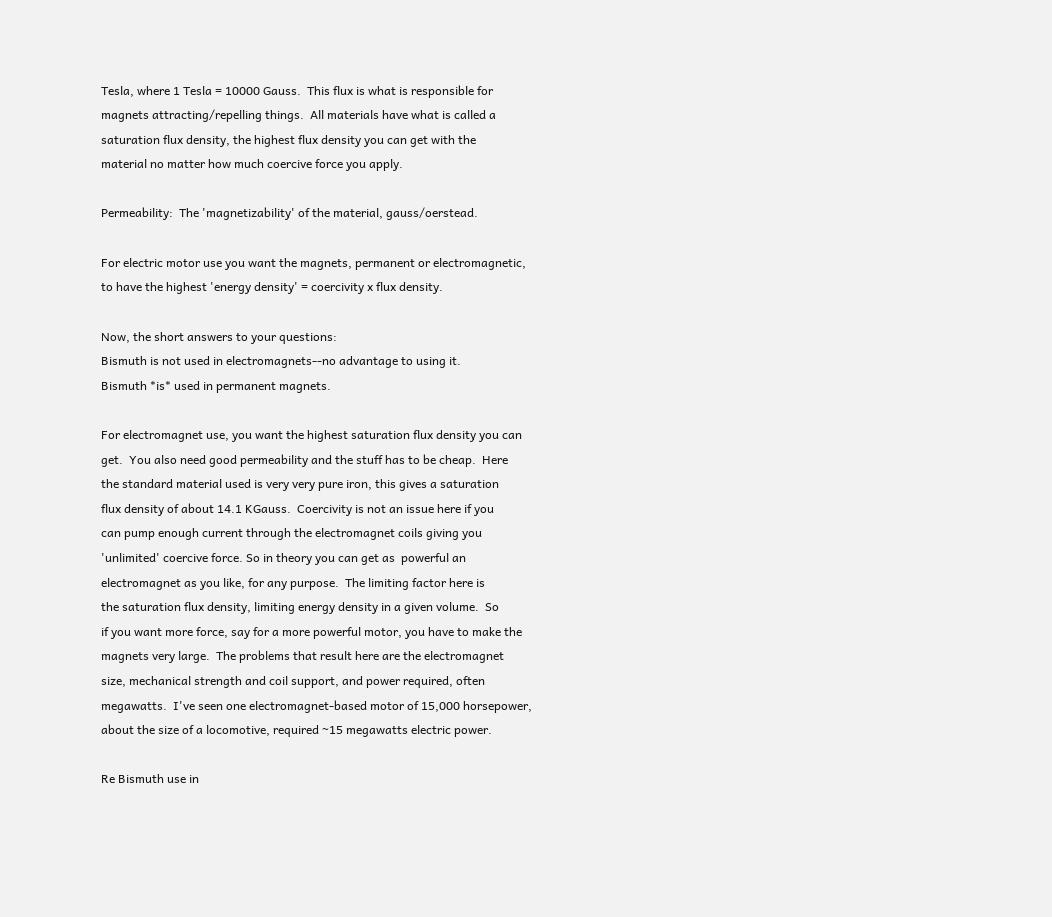Tesla, where 1 Tesla = 10000 Gauss.  This flux is what is responsible for
magnets attracting/repelling things.  All materials have what is called a
saturation flux density, the highest flux density you can get with the
material no matter how much coercive force you apply.

Permeability:  The 'magnetizability' of the material, gauss/oerstead.

For electric motor use you want the magnets, permanent or electromagnetic,
to have the highest 'energy density' = coercivity x flux density.

Now, the short answers to your questions:
Bismuth is not used in electromagnets--no advantage to using it.
Bismuth *is* used in permanent magnets.

For electromagnet use, you want the highest saturation flux density you can
get.  You also need good permeability and the stuff has to be cheap.  Here
the standard material used is very very pure iron, this gives a saturation
flux density of about 14.1 KGauss.  Coercivity is not an issue here if you
can pump enough current through the electromagnet coils giving you
'unlimited' coercive force. So in theory you can get as  powerful an
electromagnet as you like, for any purpose.  The limiting factor here is
the saturation flux density, limiting energy density in a given volume.  So
if you want more force, say for a more powerful motor, you have to make the
magnets very large.  The problems that result here are the electromagnet
size, mechanical strength and coil support, and power required, often
megawatts.  I've seen one electromagnet-based motor of 15,000 horsepower,
about the size of a locomotive, required ~15 megawatts electric power.

Re Bismuth use in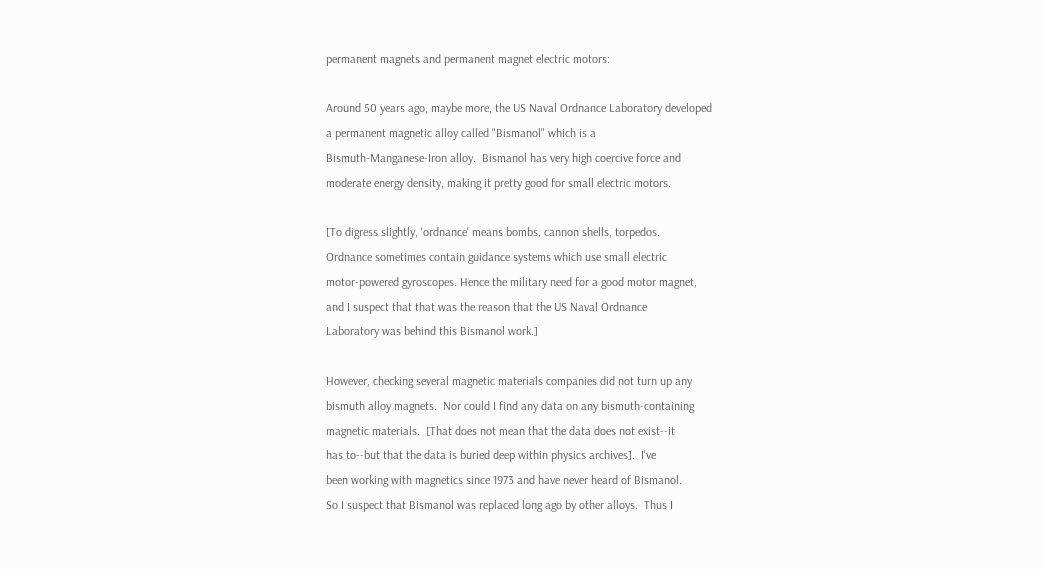permanent magnets and permanent magnet electric motors:

Around 50 years ago, maybe more, the US Naval Ordnance Laboratory developed
a permanent magnetic alloy called "Bismanol" which is a
Bismuth-Manganese-Iron alloy.  Bismanol has very high coercive force and
moderate energy density, making it pretty good for small electric motors.

[To digress slightly, 'ordnance' means bombs, cannon shells, torpedos.
Ordnance sometimes contain guidance systems which use small electric
motor-powered gyroscopes. Hence the military need for a good motor magnet,
and I suspect that that was the reason that the US Naval Ordnance
Laboratory was behind this Bismanol work.]

However, checking several magnetic materials companies did not turn up any
bismuth alloy magnets.  Nor could I find any data on any bismuth-containing
magnetic materials.  [That does not mean that the data does not exist--it
has to--but that the data is buried deep within physics archives].  I've
been working with magnetics since 1973 and have never heard of Bismanol.
So I suspect that Bismanol was replaced long ago by other alloys.  Thus I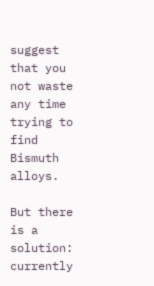suggest that you not waste any time trying to find Bismuth alloys.

But there is a solution:  currently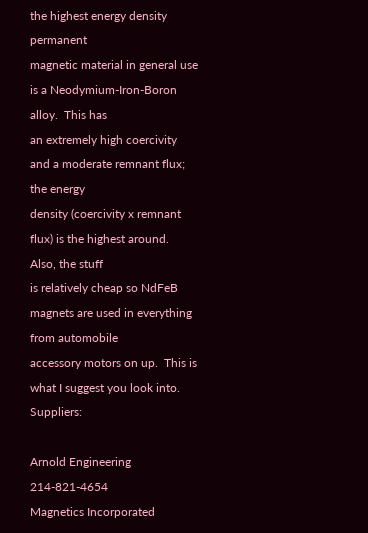the highest energy density permanent
magnetic material in general use is a Neodymium-Iron-Boron alloy.  This has
an extremely high coercivity and a moderate remnant flux;  the energy
density (coercivity x remnant flux) is the highest around.  Also, the stuff
is relatively cheap so NdFeB magnets are used in everything from automobile
accessory motors on up.  This is what I suggest you look into.  Suppliers:

Arnold Engineering  214-821-4654
Magnetics Incorporated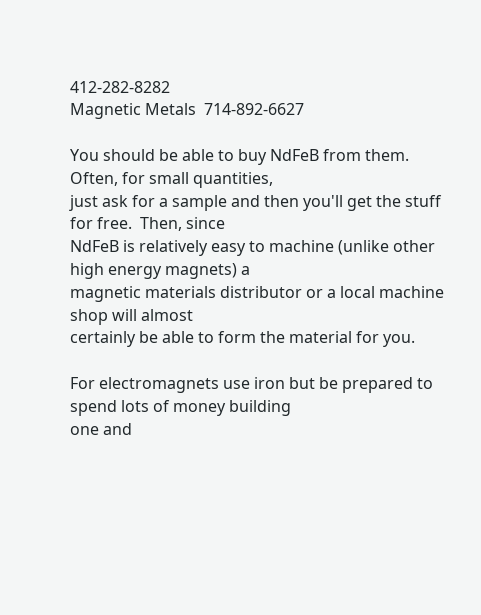412-282-8282
Magnetic Metals  714-892-6627

You should be able to buy NdFeB from them.  Often, for small quantities,
just ask for a sample and then you'll get the stuff for free.  Then, since
NdFeB is relatively easy to machine (unlike other high energy magnets) a
magnetic materials distributor or a local machine shop will almost
certainly be able to form the material for you.

For electromagnets use iron but be prepared to spend lots of money building
one and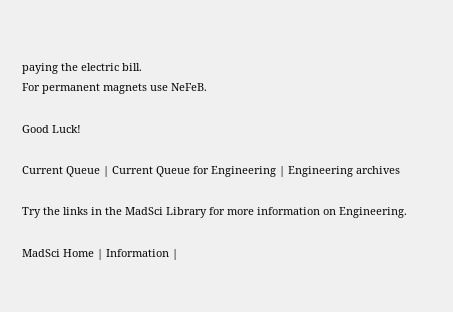paying the electric bill.
For permanent magnets use NeFeB.

Good Luck!

Current Queue | Current Queue for Engineering | Engineering archives

Try the links in the MadSci Library for more information on Engineering.

MadSci Home | Information |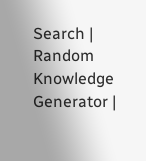Search | Random Knowledge Generator |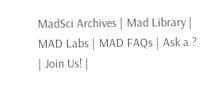MadSci Archives | Mad Library | MAD Labs | MAD FAQs | Ask a ? | Join Us! |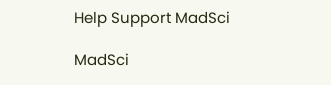Help Support MadSci

MadSci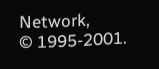Network,
© 1995-2001.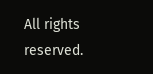All rights reserved.